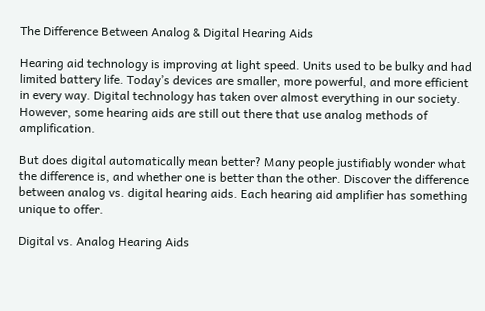The Difference Between Analog & Digital Hearing Aids

Hearing aid technology is improving at light speed. Units used to be bulky and had limited battery life. Today’s devices are smaller, more powerful, and more efficient in every way. Digital technology has taken over almost everything in our society. However, some hearing aids are still out there that use analog methods of amplification.

But does digital automatically mean better? Many people justifiably wonder what the difference is, and whether one is better than the other. Discover the difference between analog vs. digital hearing aids. Each hearing aid amplifier has something unique to offer.

Digital vs. Analog Hearing Aids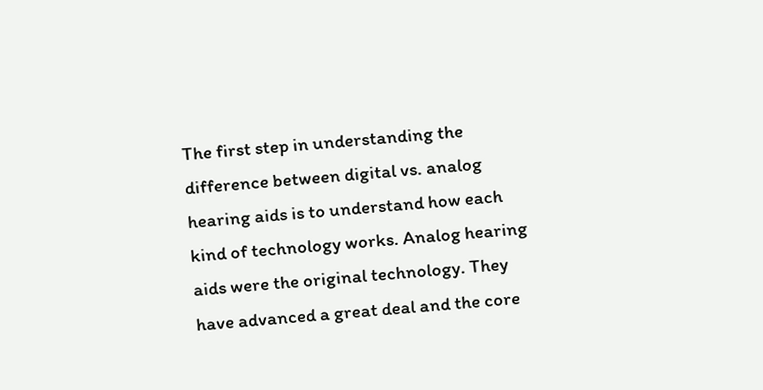The first step in understanding the difference between digital vs. analog hearing aids is to understand how each kind of technology works. Analog hearing aids were the original technology. They have advanced a great deal and the core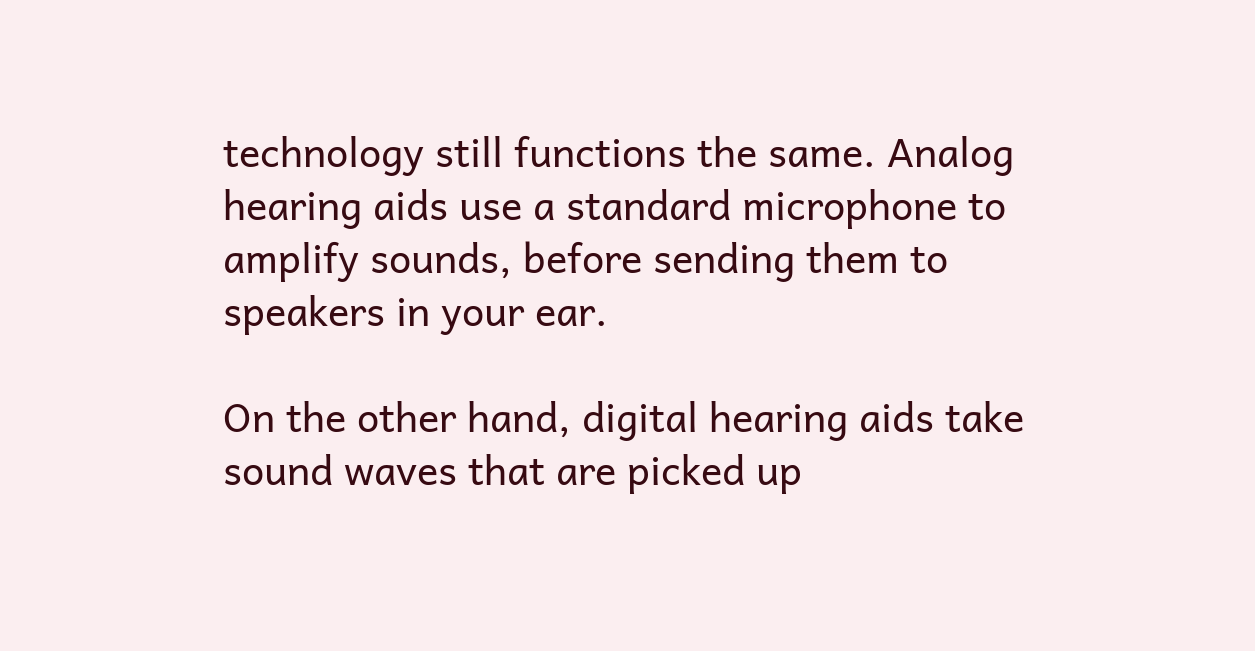technology still functions the same. Analog hearing aids use a standard microphone to amplify sounds, before sending them to speakers in your ear.

On the other hand, digital hearing aids take sound waves that are picked up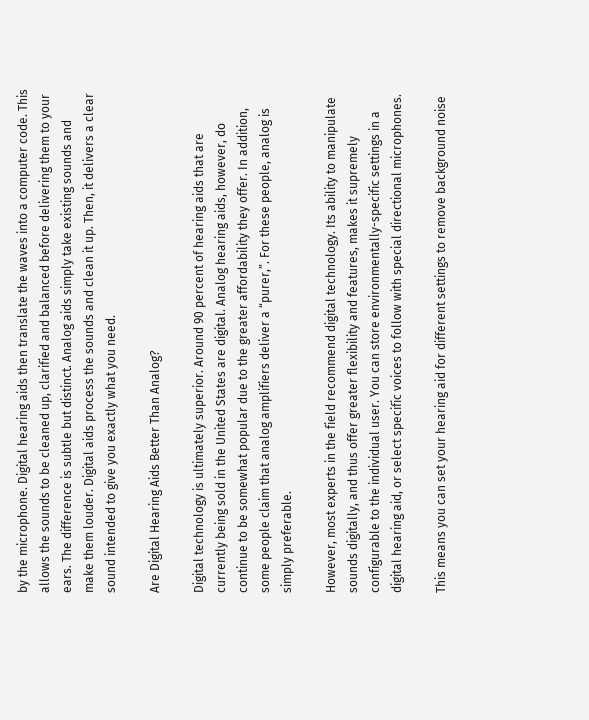by the microphone. Digital hearing aids then translate the waves into a computer code. This allows the sounds to be cleaned up, clarified and balanced before delivering them to your ears. The difference is subtle but distinct. Analog aids simply take existing sounds and make them louder. Digital aids process the sounds and clean it up. Then, it delivers a clear sound intended to give you exactly what you need.

Are Digital Hearing Aids Better Than Analog?

Digital technology is ultimately superior. Around 90 percent of hearing aids that are currently being sold in the United States are digital. Analog hearing aids, however, do continue to be somewhat popular due to the greater affordability they offer. In addition, some people claim that analog amplifiers deliver a “purer,”. For these people, analog is simply preferable.

However, most experts in the field recommend digital technology. Its ability to manipulate sounds digitally, and thus offer greater flexibility and features, makes it supremely configurable to the individual user. You can store environmentally-specific settings in a digital hearing aid, or select specific voices to follow with special directional microphones.

This means you can set your hearing aid for different settings to remove background noise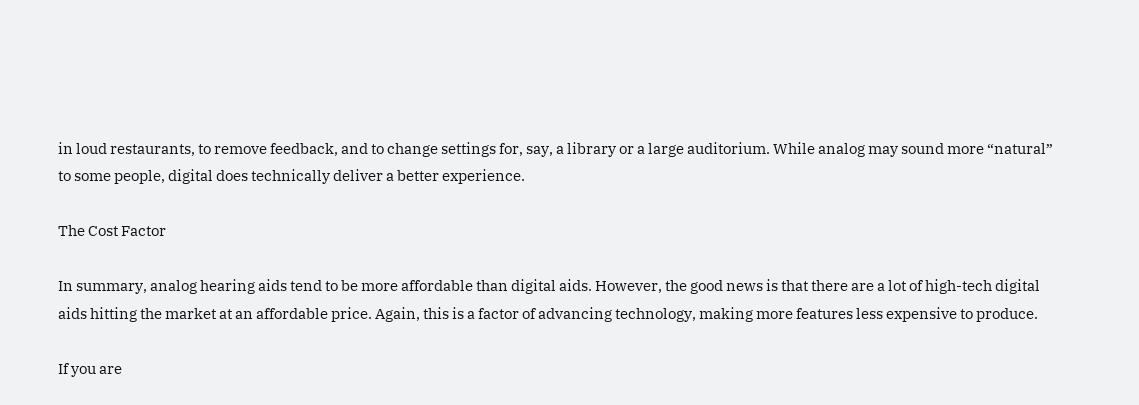in loud restaurants, to remove feedback, and to change settings for, say, a library or a large auditorium. While analog may sound more “natural” to some people, digital does technically deliver a better experience.

The Cost Factor

In summary, analog hearing aids tend to be more affordable than digital aids. However, the good news is that there are a lot of high-tech digital aids hitting the market at an affordable price. Again, this is a factor of advancing technology, making more features less expensive to produce.

If you are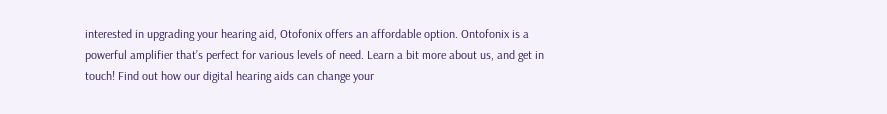interested in upgrading your hearing aid, Otofonix offers an affordable option. Ontofonix is a  powerful amplifier that’s perfect for various levels of need. Learn a bit more about us, and get in touch! Find out how our digital hearing aids can change your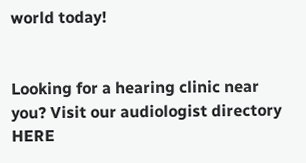world today!


Looking for a hearing clinic near you? Visit our audiologist directory HERE